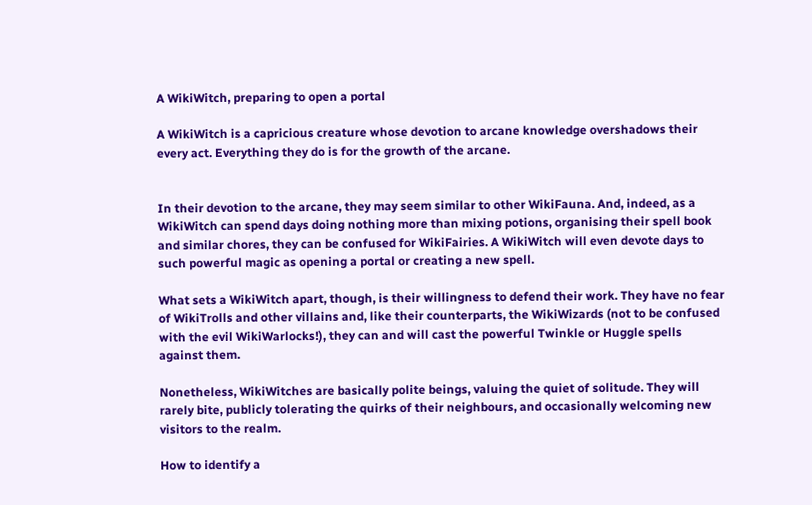A WikiWitch, preparing to open a portal

A WikiWitch is a capricious creature whose devotion to arcane knowledge overshadows their every act. Everything they do is for the growth of the arcane.


In their devotion to the arcane, they may seem similar to other WikiFauna. And, indeed, as a WikiWitch can spend days doing nothing more than mixing potions, organising their spell book and similar chores, they can be confused for WikiFairies. A WikiWitch will even devote days to such powerful magic as opening a portal or creating a new spell.

What sets a WikiWitch apart, though, is their willingness to defend their work. They have no fear of WikiTrolls and other villains and, like their counterparts, the WikiWizards (not to be confused with the evil WikiWarlocks!), they can and will cast the powerful Twinkle or Huggle spells against them.

Nonetheless, WikiWitches are basically polite beings, valuing the quiet of solitude. They will rarely bite, publicly tolerating the quirks of their neighbours, and occasionally welcoming new visitors to the realm.

How to identify a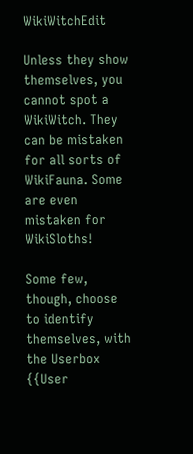WikiWitchEdit

Unless they show themselves, you cannot spot a WikiWitch. They can be mistaken for all sorts of WikiFauna. Some are even mistaken for WikiSloths!

Some few, though, choose to identify themselves, with the Userbox {{User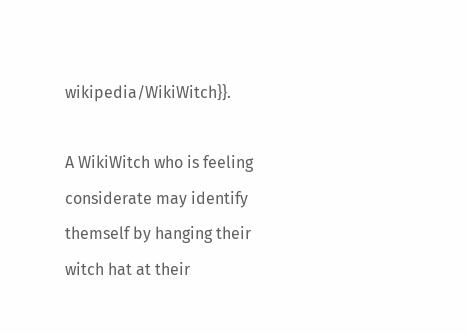wikipedia/WikiWitch}}.

A WikiWitch who is feeling considerate may identify themself by hanging their witch hat at their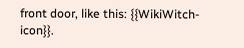front door, like this: {{WikiWitch-icon}}.